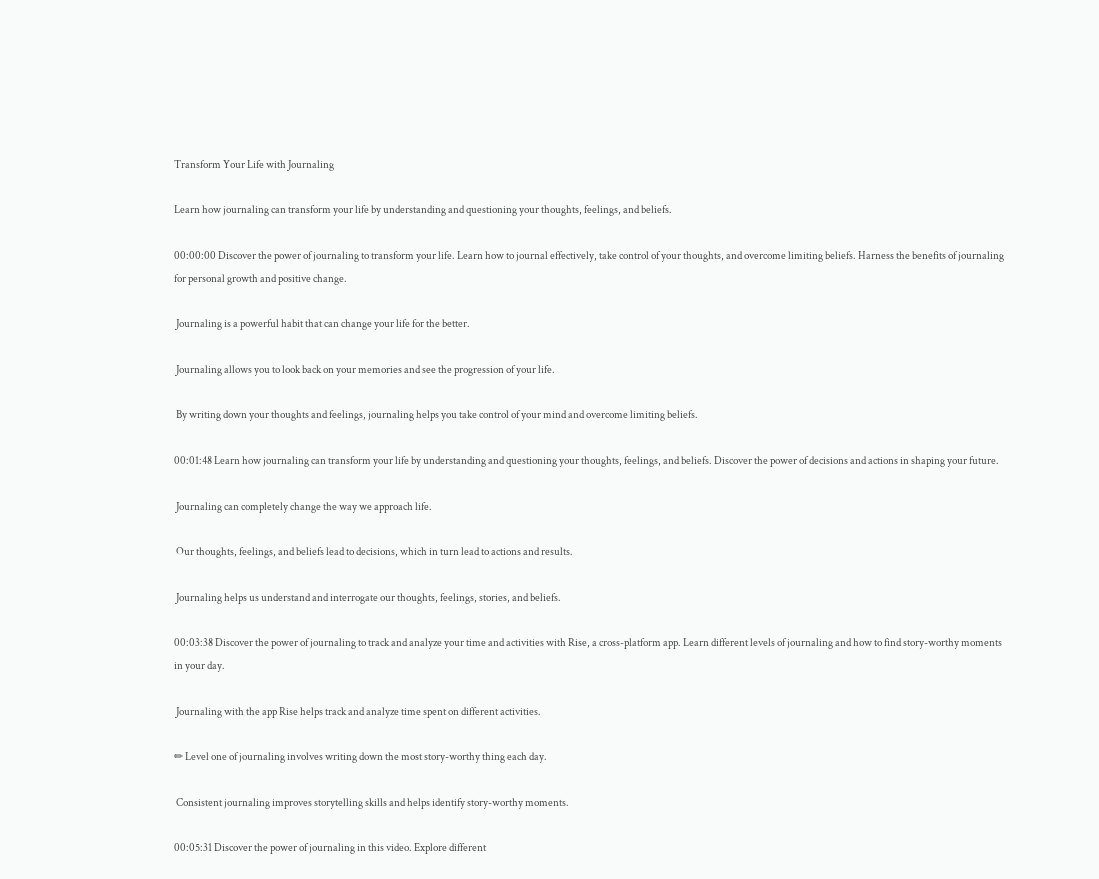Transform Your Life with Journaling

Learn how journaling can transform your life by understanding and questioning your thoughts, feelings, and beliefs.

00:00:00 Discover the power of journaling to transform your life. Learn how to journal effectively, take control of your thoughts, and overcome limiting beliefs. Harness the benefits of journaling for personal growth and positive change.

 Journaling is a powerful habit that can change your life for the better.

 Journaling allows you to look back on your memories and see the progression of your life.

 By writing down your thoughts and feelings, journaling helps you take control of your mind and overcome limiting beliefs.

00:01:48 Learn how journaling can transform your life by understanding and questioning your thoughts, feelings, and beliefs. Discover the power of decisions and actions in shaping your future.

 Journaling can completely change the way we approach life.

 Our thoughts, feelings, and beliefs lead to decisions, which in turn lead to actions and results.

 Journaling helps us understand and interrogate our thoughts, feelings, stories, and beliefs.

00:03:38 Discover the power of journaling to track and analyze your time and activities with Rise, a cross-platform app. Learn different levels of journaling and how to find story-worthy moments in your day.

 Journaling with the app Rise helps track and analyze time spent on different activities.

✏ Level one of journaling involves writing down the most story-worthy thing each day.

 Consistent journaling improves storytelling skills and helps identify story-worthy moments.

00:05:31 Discover the power of journaling in this video. Explore different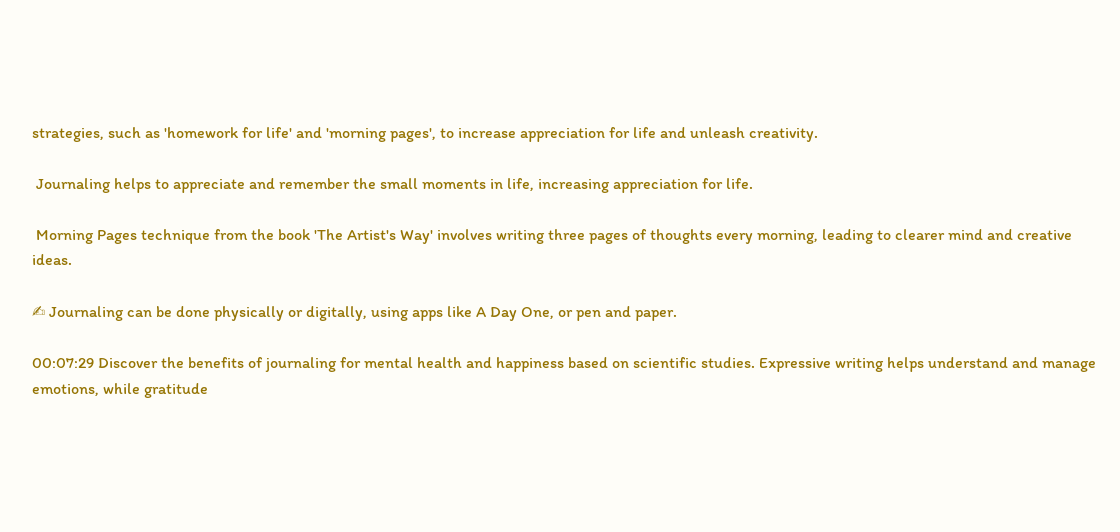strategies, such as 'homework for life' and 'morning pages', to increase appreciation for life and unleash creativity.

 Journaling helps to appreciate and remember the small moments in life, increasing appreciation for life.

 Morning Pages technique from the book 'The Artist's Way' involves writing three pages of thoughts every morning, leading to clearer mind and creative ideas.

✍ Journaling can be done physically or digitally, using apps like A Day One, or pen and paper.

00:07:29 Discover the benefits of journaling for mental health and happiness based on scientific studies. Expressive writing helps understand and manage emotions, while gratitude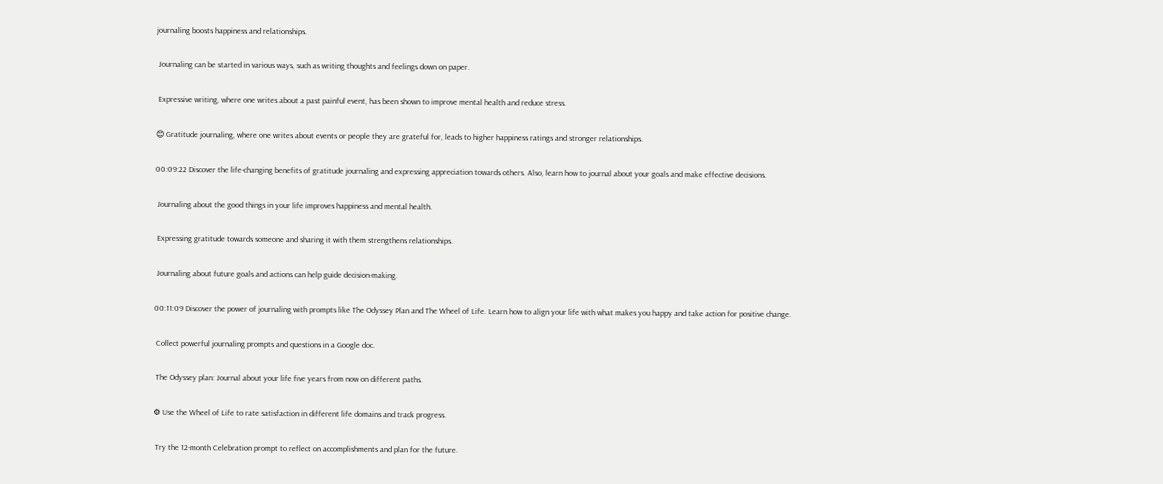journaling boosts happiness and relationships.

 Journaling can be started in various ways, such as writing thoughts and feelings down on paper.

 Expressive writing, where one writes about a past painful event, has been shown to improve mental health and reduce stress.

😊 Gratitude journaling, where one writes about events or people they are grateful for, leads to higher happiness ratings and stronger relationships.

00:09:22 Discover the life-changing benefits of gratitude journaling and expressing appreciation towards others. Also, learn how to journal about your goals and make effective decisions.

 Journaling about the good things in your life improves happiness and mental health.

 Expressing gratitude towards someone and sharing it with them strengthens relationships.

 Journaling about future goals and actions can help guide decision-making.

00:11:09 Discover the power of journaling with prompts like The Odyssey Plan and The Wheel of Life. Learn how to align your life with what makes you happy and take action for positive change.

 Collect powerful journaling prompts and questions in a Google doc.

 The Odyssey plan: Journal about your life five years from now on different paths.

⚙ Use the Wheel of Life to rate satisfaction in different life domains and track progress.

 Try the 12-month Celebration prompt to reflect on accomplishments and plan for the future.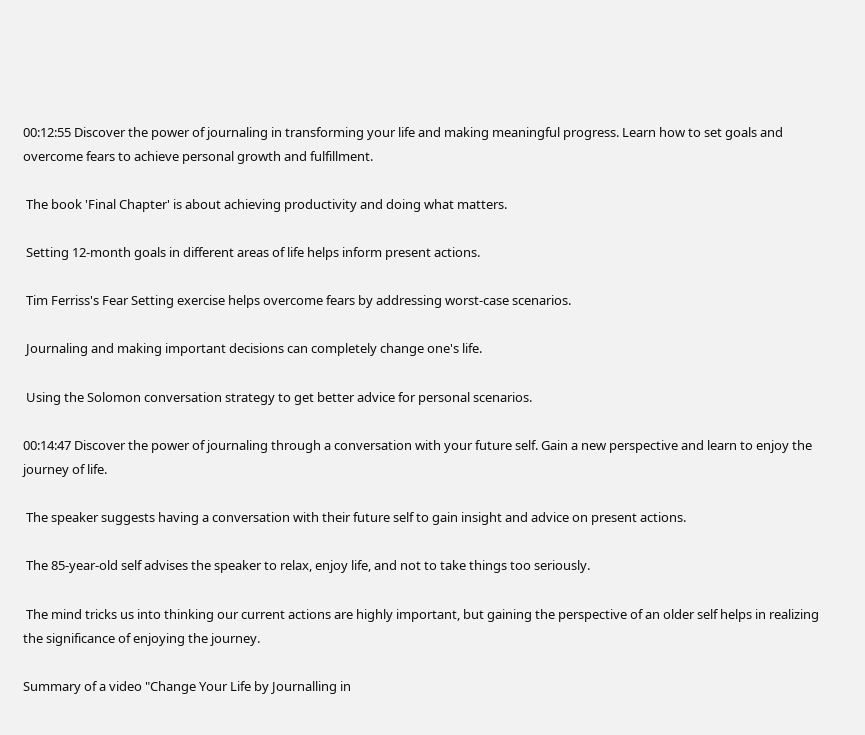00:12:55 Discover the power of journaling in transforming your life and making meaningful progress. Learn how to set goals and overcome fears to achieve personal growth and fulfillment.

 The book 'Final Chapter' is about achieving productivity and doing what matters.

 Setting 12-month goals in different areas of life helps inform present actions.

 Tim Ferriss's Fear Setting exercise helps overcome fears by addressing worst-case scenarios.

 Journaling and making important decisions can completely change one's life.

 Using the Solomon conversation strategy to get better advice for personal scenarios.

00:14:47 Discover the power of journaling through a conversation with your future self. Gain a new perspective and learn to enjoy the journey of life.

 The speaker suggests having a conversation with their future self to gain insight and advice on present actions.

 The 85-year-old self advises the speaker to relax, enjoy life, and not to take things too seriously.

 The mind tricks us into thinking our current actions are highly important, but gaining the perspective of an older self helps in realizing the significance of enjoying the journey.

Summary of a video "Change Your Life by Journalling in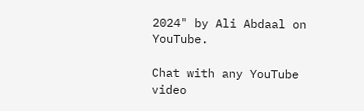2024" by Ali Abdaal on YouTube.

Chat with any YouTube video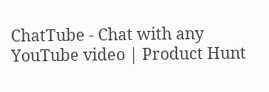ChatTube - Chat with any YouTube video | Product Hunt